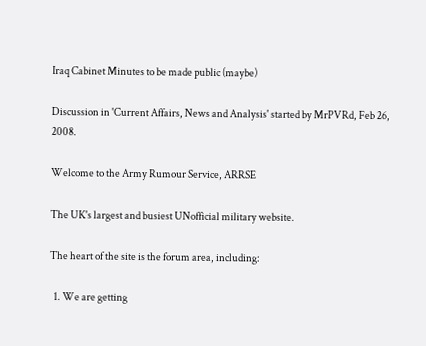Iraq Cabinet Minutes to be made public (maybe)

Discussion in 'Current Affairs, News and Analysis' started by MrPVRd, Feb 26, 2008.

Welcome to the Army Rumour Service, ARRSE

The UK's largest and busiest UNofficial military website.

The heart of the site is the forum area, including:

  1. We are getting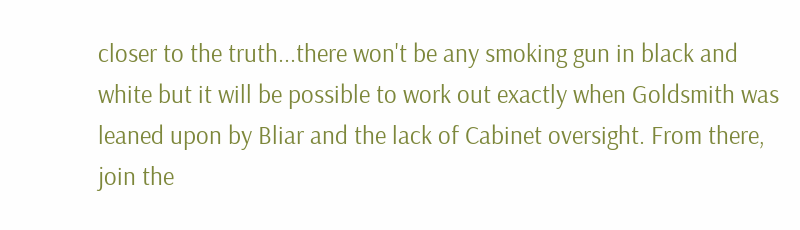closer to the truth...there won't be any smoking gun in black and white but it will be possible to work out exactly when Goldsmith was leaned upon by Bliar and the lack of Cabinet oversight. From there, join the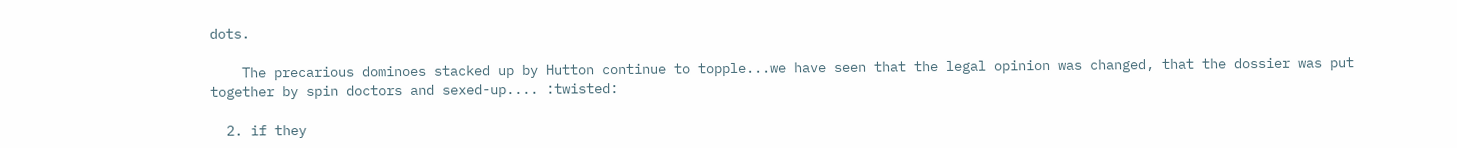dots.

    The precarious dominoes stacked up by Hutton continue to topple...we have seen that the legal opinion was changed, that the dossier was put together by spin doctors and sexed-up.... :twisted:

  2. if they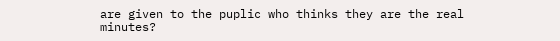are given to the puplic who thinks they are the real minutes?